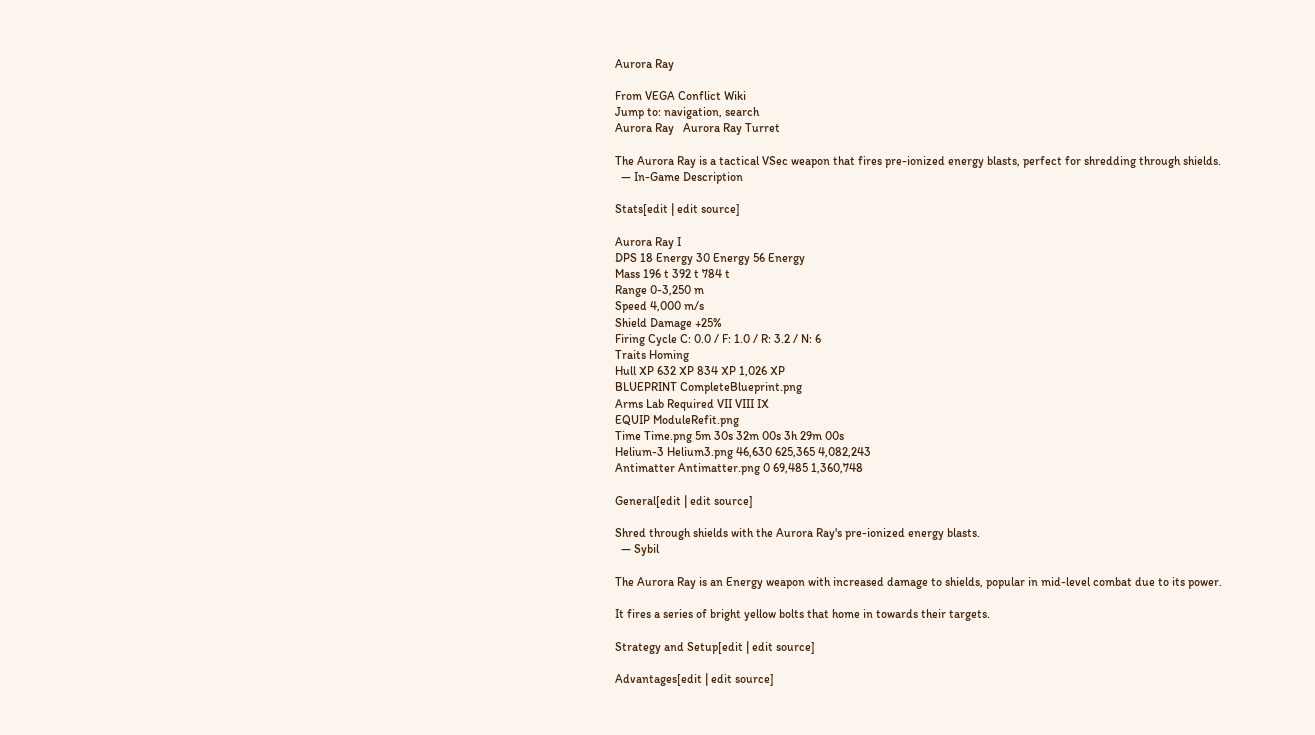Aurora Ray

From VEGA Conflict Wiki
Jump to: navigation, search
Aurora Ray   Aurora Ray Turret

The Aurora Ray is a tactical VSec weapon that fires pre-ionized energy blasts, perfect for shredding through shields.
  — In-Game Description

Stats[edit | edit source]

Aurora Ray I
DPS 18 Energy 30 Energy 56 Energy
Mass 196 t 392 t 784 t
Range 0-3,250 m
Speed 4,000 m/s
Shield Damage +25%
Firing Cycle C: 0.0 / F: 1.0 / R: 3.2 / N: 6
Traits Homing
Hull XP 632 XP 834 XP 1,026 XP
BLUEPRINT CompleteBlueprint.png
Arms Lab Required VII VIII IX
EQUIP ModuleRefit.png
Time Time.png 5m 30s 32m 00s 3h 29m 00s
Helium-3 Helium3.png 46,630 625,365 4,082,243
Antimatter Antimatter.png 0 69,485 1,360,748

General[edit | edit source]

Shred through shields with the Aurora Ray's pre-ionized energy blasts.
  — Sybil

The Aurora Ray is an Energy weapon with increased damage to shields, popular in mid-level combat due to its power.

It fires a series of bright yellow bolts that home in towards their targets.

Strategy and Setup[edit | edit source]

Advantages[edit | edit source]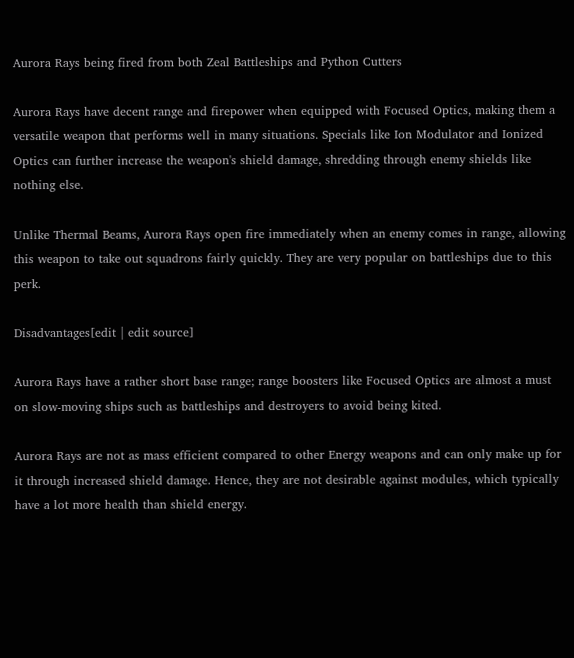Aurora Rays being fired from both Zeal Battleships and Python Cutters

Aurora Rays have decent range and firepower when equipped with Focused Optics, making them a versatile weapon that performs well in many situations. Specials like Ion Modulator and Ionized Optics can further increase the weapon's shield damage, shredding through enemy shields like nothing else.

Unlike Thermal Beams, Aurora Rays open fire immediately when an enemy comes in range, allowing this weapon to take out squadrons fairly quickly. They are very popular on battleships due to this perk.

Disadvantages[edit | edit source]

Aurora Rays have a rather short base range; range boosters like Focused Optics are almost a must on slow-moving ships such as battleships and destroyers to avoid being kited.

Aurora Rays are not as mass efficient compared to other Energy weapons and can only make up for it through increased shield damage. Hence, they are not desirable against modules, which typically have a lot more health than shield energy.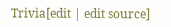Trivia[edit | edit source]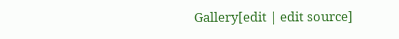Gallery[edit | edit source]